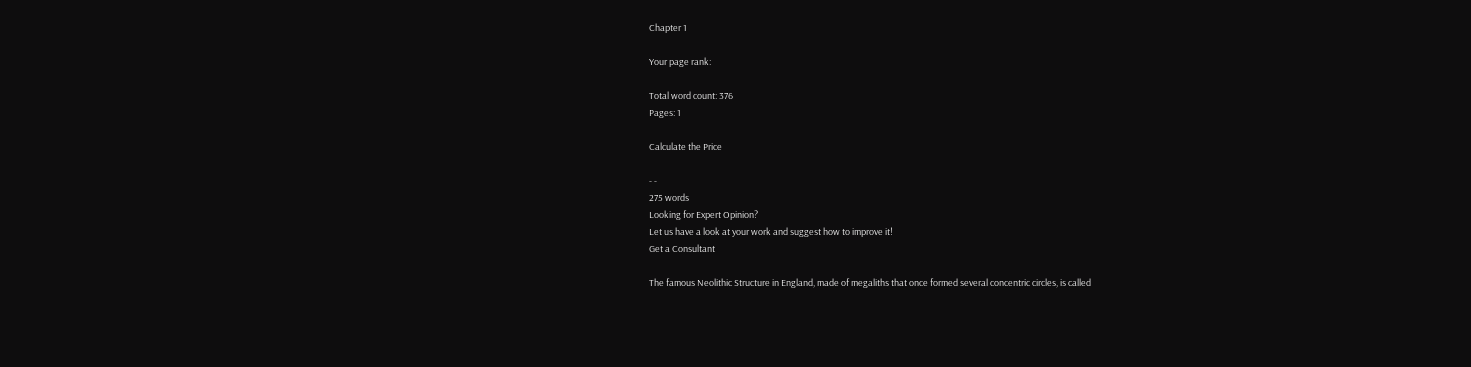Chapter 1

Your page rank:

Total word count: 376
Pages: 1

Calculate the Price

- -
275 words
Looking for Expert Opinion?
Let us have a look at your work and suggest how to improve it!
Get a Consultant

The famous Neolithic Structure in England, made of megaliths that once formed several concentric circles, is called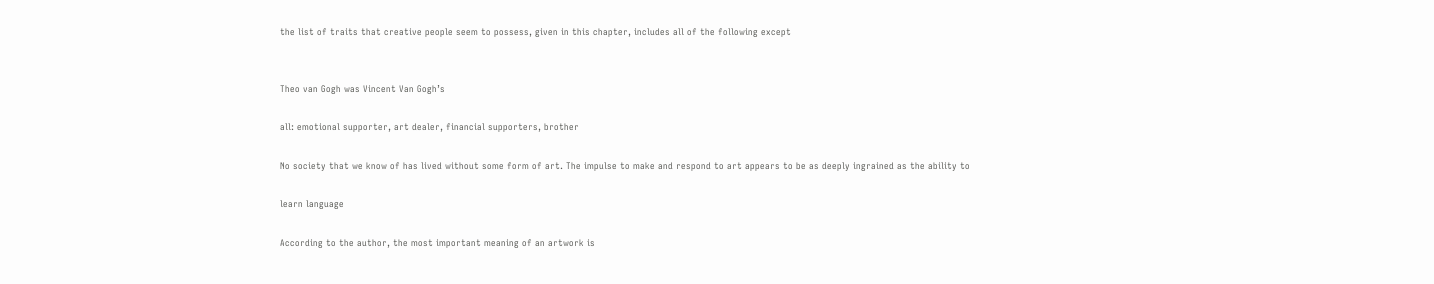the list of traits that creative people seem to possess, given in this chapter, includes all of the following except


Theo van Gogh was Vincent Van Gogh’s

all: emotional supporter, art dealer, financial supporters, brother

No society that we know of has lived without some form of art. The impulse to make and respond to art appears to be as deeply ingrained as the ability to

learn language

According to the author, the most important meaning of an artwork is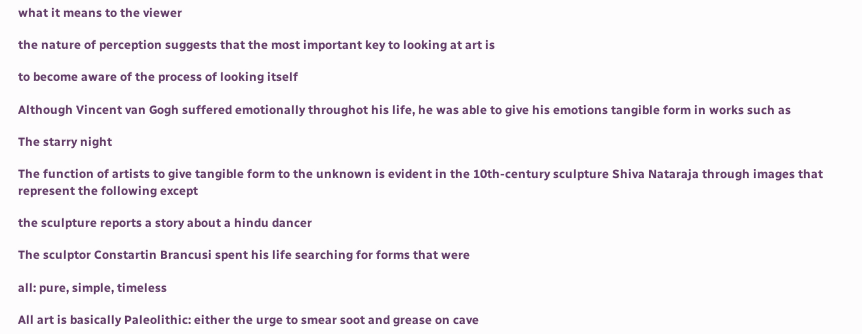what it means to the viewer

the nature of perception suggests that the most important key to looking at art is

to become aware of the process of looking itself

Although Vincent van Gogh suffered emotionally throughot his life, he was able to give his emotions tangible form in works such as

The starry night

The function of artists to give tangible form to the unknown is evident in the 10th-century sculpture Shiva Nataraja through images that represent the following except

the sculpture reports a story about a hindu dancer

The sculptor Constartin Brancusi spent his life searching for forms that were

all: pure, simple, timeless

All art is basically Paleolithic: either the urge to smear soot and grease on cave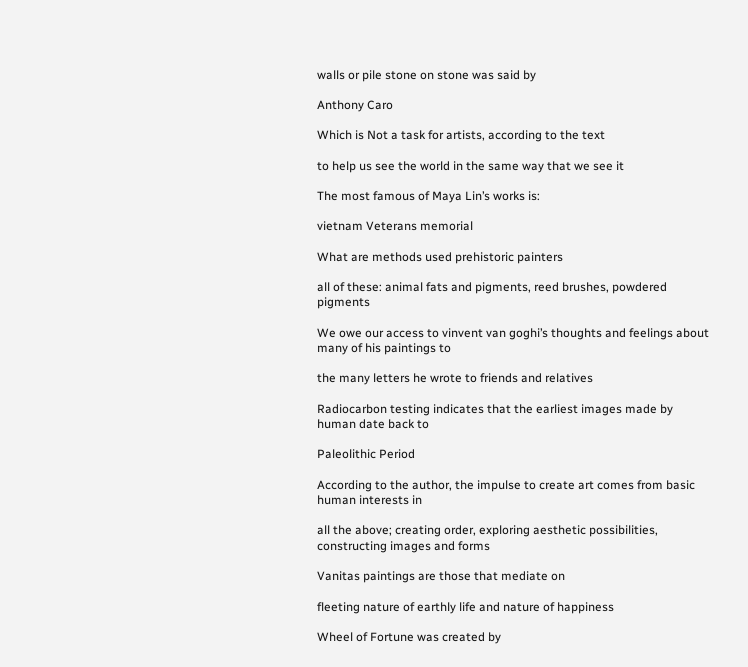walls or pile stone on stone was said by

Anthony Caro

Which is Not a task for artists, according to the text

to help us see the world in the same way that we see it

The most famous of Maya Lin’s works is:

vietnam Veterans memorial

What are methods used prehistoric painters

all of these: animal fats and pigments, reed brushes, powdered pigments

We owe our access to vinvent van goghi’s thoughts and feelings about many of his paintings to

the many letters he wrote to friends and relatives

Radiocarbon testing indicates that the earliest images made by human date back to

Paleolithic Period

According to the author, the impulse to create art comes from basic human interests in

all the above; creating order, exploring aesthetic possibilities, constructing images and forms

Vanitas paintings are those that mediate on

fleeting nature of earthly life and nature of happiness

Wheel of Fortune was created by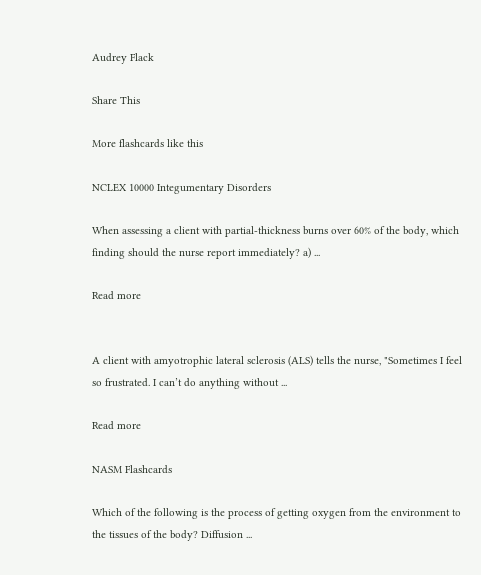Audrey Flack

Share This

More flashcards like this

NCLEX 10000 Integumentary Disorders

When assessing a client with partial-thickness burns over 60% of the body, which finding should the nurse report immediately? a) ...

Read more


A client with amyotrophic lateral sclerosis (ALS) tells the nurse, "Sometimes I feel so frustrated. I can’t do anything without ...

Read more

NASM Flashcards

Which of the following is the process of getting oxygen from the environment to the tissues of the body? Diffusion ...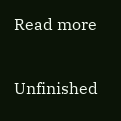Read more

Unfinished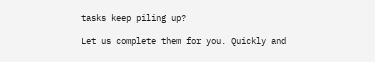tasks keep piling up?

Let us complete them for you. Quickly and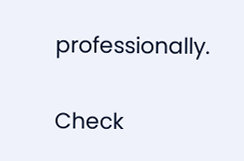professionally.

Check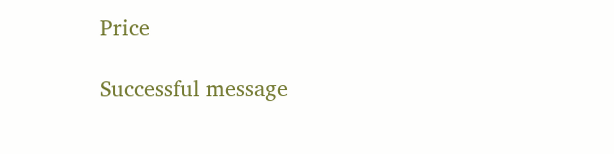Price

Successful message